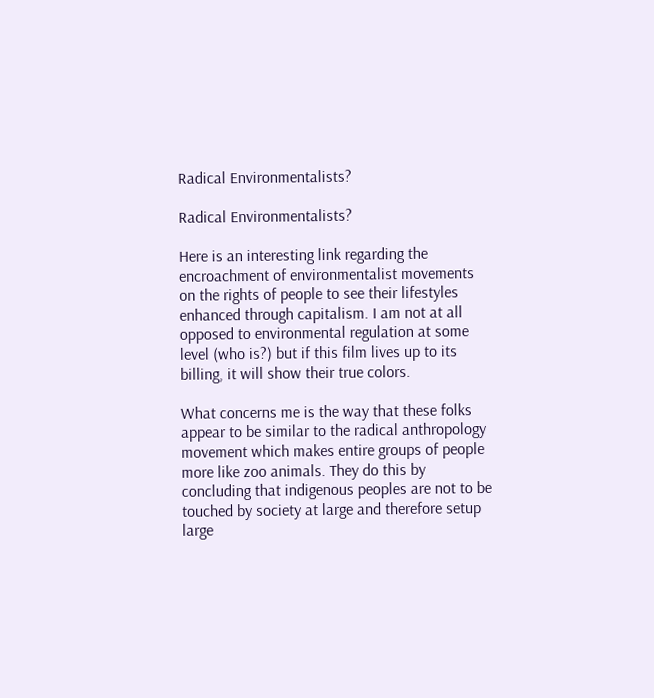Radical Environmentalists?

Radical Environmentalists?

Here is an interesting link regarding the encroachment of environmentalist movements on the rights of people to see their lifestyles enhanced through capitalism. I am not at all opposed to environmental regulation at some level (who is?) but if this film lives up to its billing, it will show their true colors.

What concerns me is the way that these folks appear to be similar to the radical anthropology movement which makes entire groups of people more like zoo animals. They do this by concluding that indigenous peoples are not to be touched by society at large and therefore setup large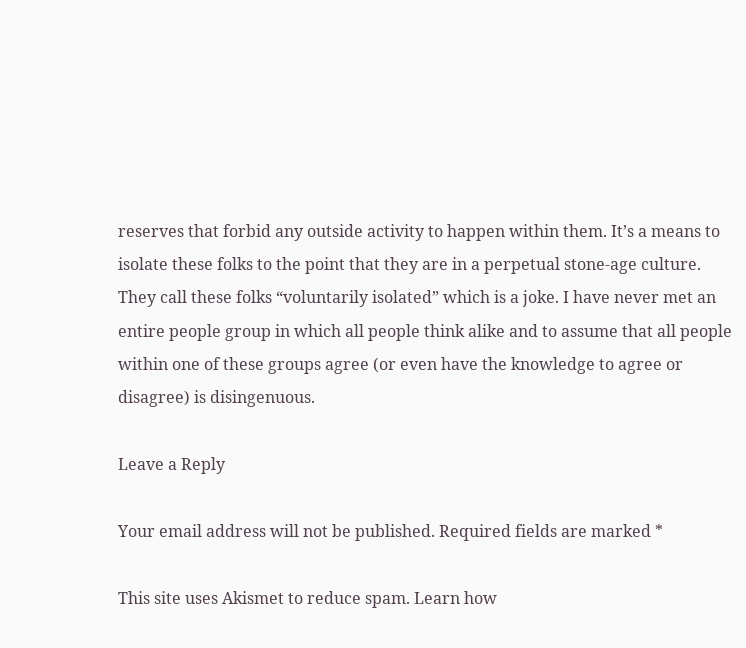reserves that forbid any outside activity to happen within them. It’s a means to isolate these folks to the point that they are in a perpetual stone-age culture. They call these folks “voluntarily isolated” which is a joke. I have never met an entire people group in which all people think alike and to assume that all people within one of these groups agree (or even have the knowledge to agree or disagree) is disingenuous.

Leave a Reply

Your email address will not be published. Required fields are marked *

This site uses Akismet to reduce spam. Learn how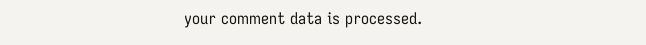your comment data is processed.